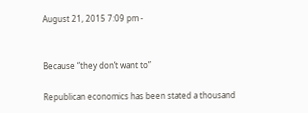August 21, 2015 7:09 pm -


Because “they don’t want to”

Republican economics has been stated a thousand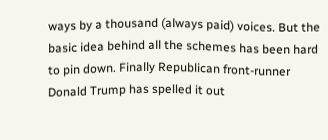ways by a thousand (always paid) voices. But the basic idea behind all the schemes has been hard to pin down. Finally Republican front-runner Donald Trump has spelled it out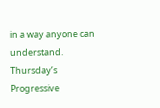in a way anyone can understand. Thursday’s Progressive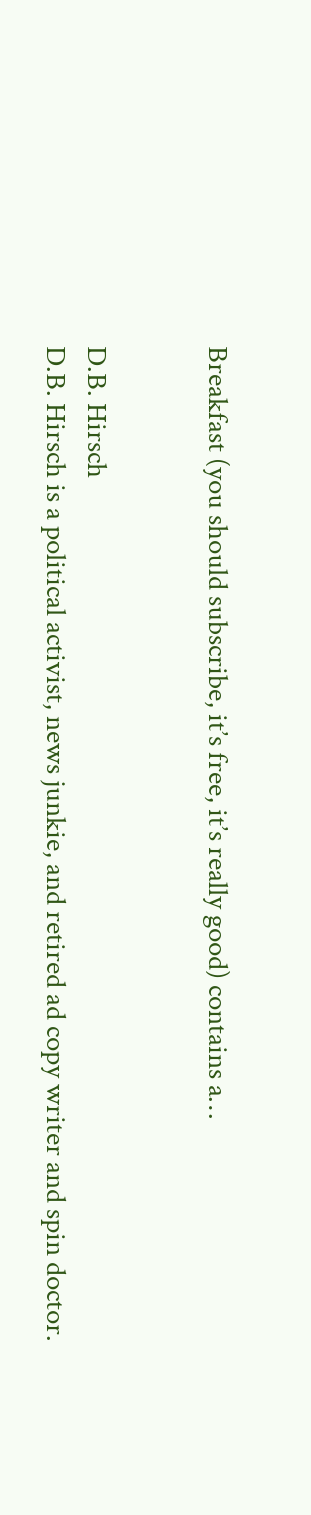Breakfast (you should subscribe, it’s free, it’s really good) contains a…


D.B. Hirsch
D.B. Hirsch is a political activist, news junkie, and retired ad copy writer and spin doctor.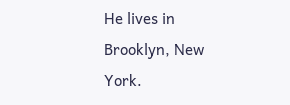He lives in Brooklyn, New York.